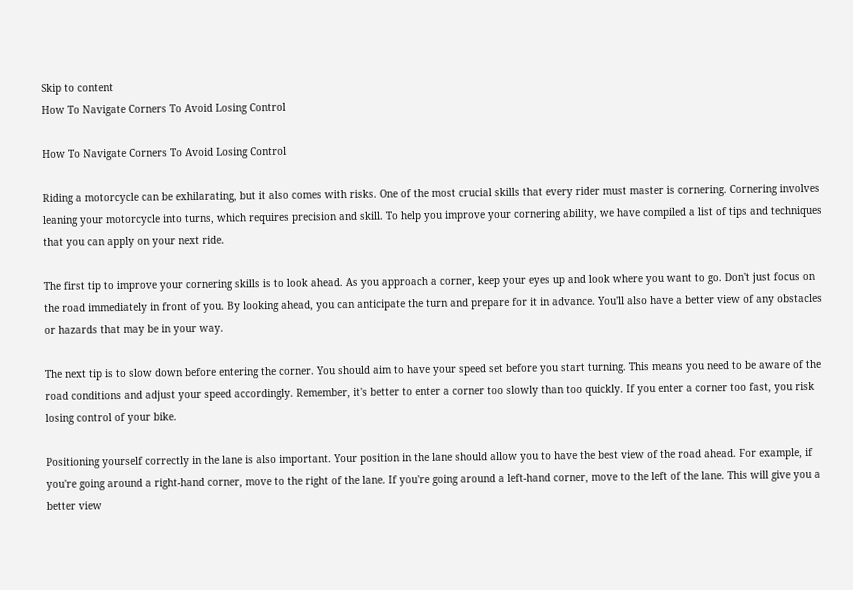Skip to content
How To Navigate Corners To Avoid Losing Control

How To Navigate Corners To Avoid Losing Control

Riding a motorcycle can be exhilarating, but it also comes with risks. One of the most crucial skills that every rider must master is cornering. Cornering involves leaning your motorcycle into turns, which requires precision and skill. To help you improve your cornering ability, we have compiled a list of tips and techniques that you can apply on your next ride.

The first tip to improve your cornering skills is to look ahead. As you approach a corner, keep your eyes up and look where you want to go. Don't just focus on the road immediately in front of you. By looking ahead, you can anticipate the turn and prepare for it in advance. You'll also have a better view of any obstacles or hazards that may be in your way.

The next tip is to slow down before entering the corner. You should aim to have your speed set before you start turning. This means you need to be aware of the road conditions and adjust your speed accordingly. Remember, it's better to enter a corner too slowly than too quickly. If you enter a corner too fast, you risk losing control of your bike.

Positioning yourself correctly in the lane is also important. Your position in the lane should allow you to have the best view of the road ahead. For example, if you're going around a right-hand corner, move to the right of the lane. If you're going around a left-hand corner, move to the left of the lane. This will give you a better view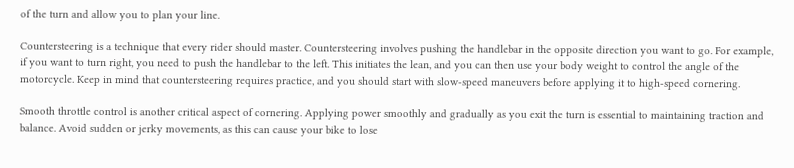of the turn and allow you to plan your line.

Countersteering is a technique that every rider should master. Countersteering involves pushing the handlebar in the opposite direction you want to go. For example, if you want to turn right, you need to push the handlebar to the left. This initiates the lean, and you can then use your body weight to control the angle of the motorcycle. Keep in mind that countersteering requires practice, and you should start with slow-speed maneuvers before applying it to high-speed cornering.

Smooth throttle control is another critical aspect of cornering. Applying power smoothly and gradually as you exit the turn is essential to maintaining traction and balance. Avoid sudden or jerky movements, as this can cause your bike to lose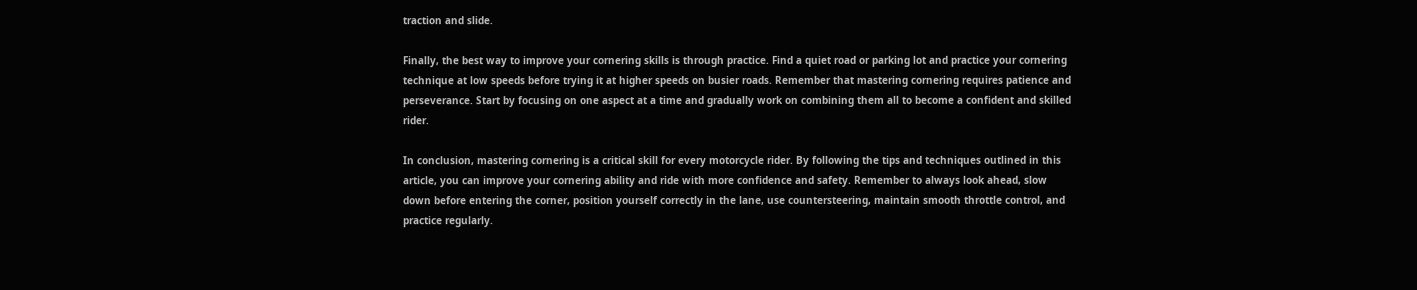traction and slide.

Finally, the best way to improve your cornering skills is through practice. Find a quiet road or parking lot and practice your cornering technique at low speeds before trying it at higher speeds on busier roads. Remember that mastering cornering requires patience and perseverance. Start by focusing on one aspect at a time and gradually work on combining them all to become a confident and skilled rider.

In conclusion, mastering cornering is a critical skill for every motorcycle rider. By following the tips and techniques outlined in this article, you can improve your cornering ability and ride with more confidence and safety. Remember to always look ahead, slow down before entering the corner, position yourself correctly in the lane, use countersteering, maintain smooth throttle control, and practice regularly.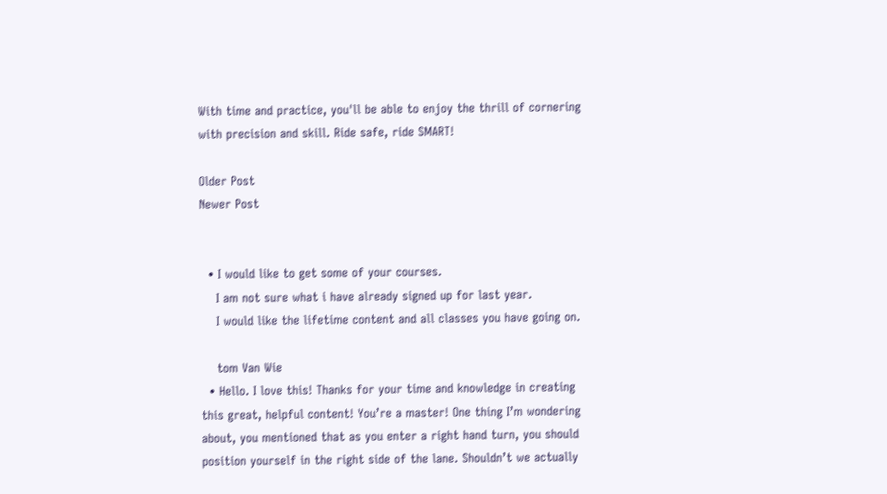With time and practice, you'll be able to enjoy the thrill of cornering with precision and skill. Ride safe, ride SMART!

Older Post
Newer Post


  • I would like to get some of your courses.
    I am not sure what i have already signed up for last year.
    I would like the lifetime content and all classes you have going on.

    tom Van Wie
  • Hello. I love this! Thanks for your time and knowledge in creating this great, helpful content! You’re a master! One thing I’m wondering about, you mentioned that as you enter a right hand turn, you should position yourself in the right side of the lane. Shouldn’t we actually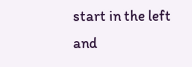start in the left and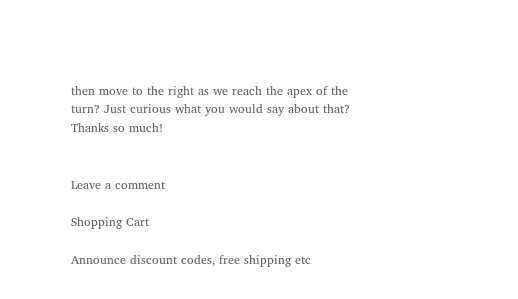then move to the right as we reach the apex of the turn? Just curious what you would say about that? Thanks so much!


Leave a comment

Shopping Cart

Announce discount codes, free shipping etc